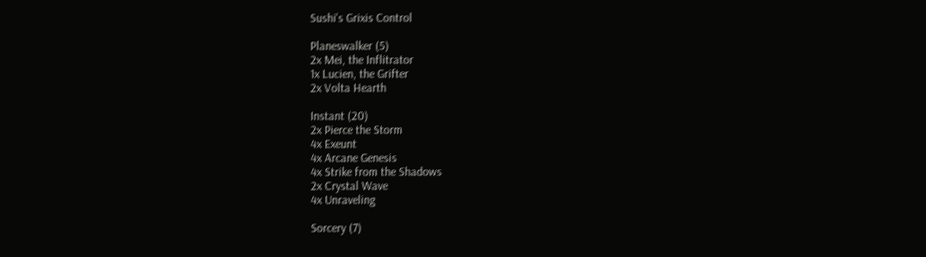Sushi's Grixis Control

Planeswalker (5)
2x Mei, the Inflitrator
1x Lucien, the Grifter
2x Volta Hearth

Instant (20)
2x Pierce the Storm
4x Exeunt
4x Arcane Genesis
4x Strike from the Shadows
2x Crystal Wave
4x Unraveling

Sorcery (7)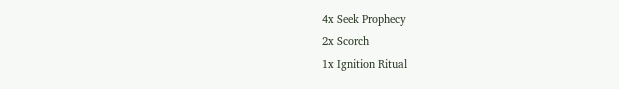4x Seek Prophecy
2x Scorch
1x Ignition Ritual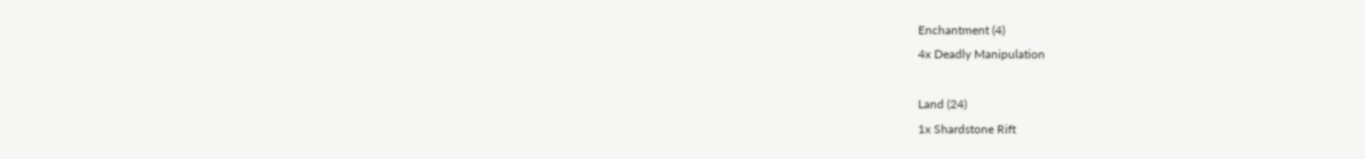Enchantment (4)
4x Deadly Manipulation

Land (24)
1x Shardstone Rift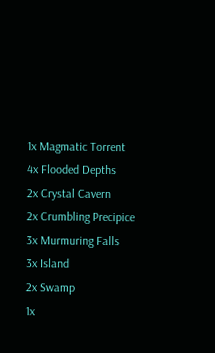1x Magmatic Torrent
4x Flooded Depths
2x Crystal Cavern
2x Crumbling Precipice
3x Murmuring Falls
3x Island
2x Swamp
1x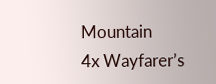Mountain
4x Wayfarer’s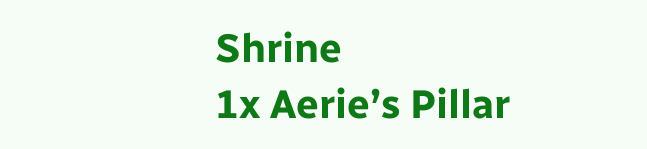Shrine
1x Aerie’s Pillar